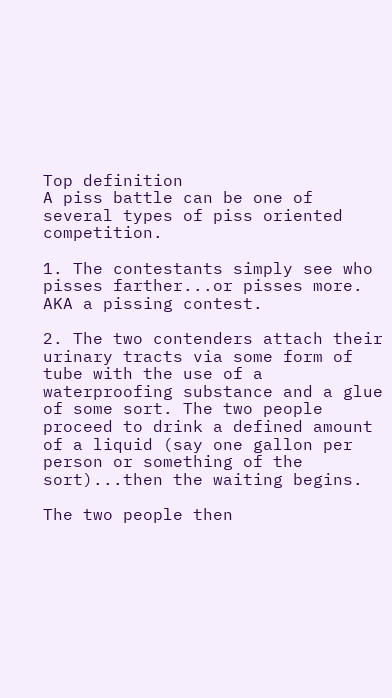Top definition
A piss battle can be one of several types of piss oriented competition.

1. The contestants simply see who pisses farther...or pisses more. AKA a pissing contest.

2. The two contenders attach their urinary tracts via some form of tube with the use of a waterproofing substance and a glue of some sort. The two people proceed to drink a defined amount of a liquid (say one gallon per person or something of the sort)...then the waiting begins.

The two people then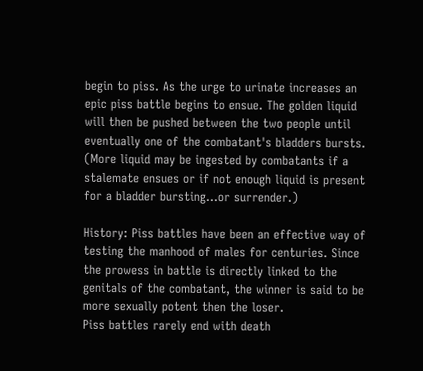begin to piss. As the urge to urinate increases an epic piss battle begins to ensue. The golden liquid will then be pushed between the two people until eventually one of the combatant's bladders bursts. (More liquid may be ingested by combatants if a stalemate ensues or if not enough liquid is present for a bladder bursting...or surrender.)

History: Piss battles have been an effective way of testing the manhood of males for centuries. Since the prowess in battle is directly linked to the genitals of the combatant, the winner is said to be more sexually potent then the loser.
Piss battles rarely end with death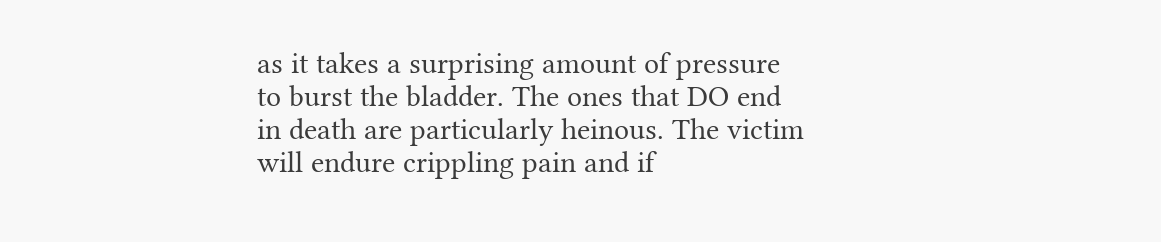as it takes a surprising amount of pressure to burst the bladder. The ones that DO end in death are particularly heinous. The victim will endure crippling pain and if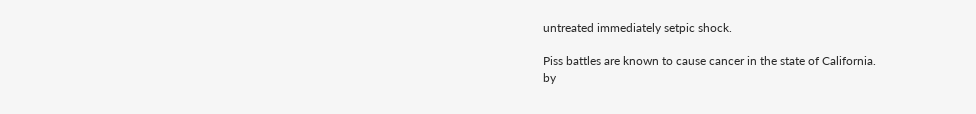untreated immediately setpic shock.

Piss battles are known to cause cancer in the state of California.
by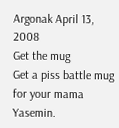Argonak April 13, 2008
Get the mug
Get a piss battle mug for your mama Yasemin.